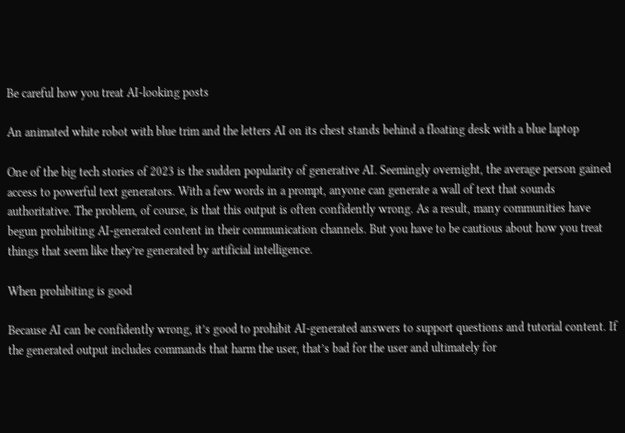Be careful how you treat AI-looking posts

An animated white robot with blue trim and the letters AI on its chest stands behind a floating desk with a blue laptop

One of the big tech stories of 2023 is the sudden popularity of generative AI. Seemingly overnight, the average person gained access to powerful text generators. With a few words in a prompt, anyone can generate a wall of text that sounds authoritative. The problem, of course, is that this output is often confidently wrong. As a result, many communities have begun prohibiting AI-generated content in their communication channels. But you have to be cautious about how you treat things that seem like they’re generated by artificial intelligence.

When prohibiting is good

Because AI can be confidently wrong, it’s good to prohibit AI-generated answers to support questions and tutorial content. If the generated output includes commands that harm the user, that’s bad for the user and ultimately for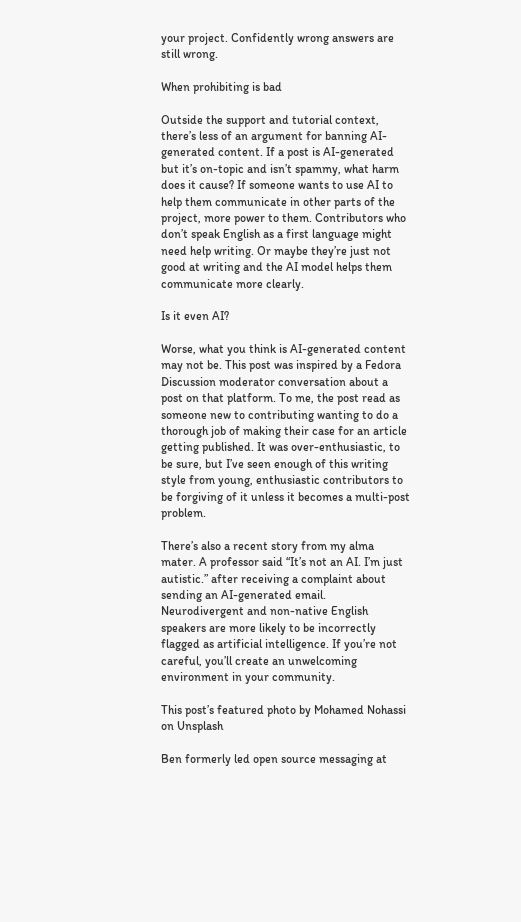your project. Confidently wrong answers are still wrong.

When prohibiting is bad

Outside the support and tutorial context, there’s less of an argument for banning AI-generated content. If a post is AI-generated but it’s on-topic and isn’t spammy, what harm does it cause? If someone wants to use AI to help them communicate in other parts of the project, more power to them. Contributors who don’t speak English as a first language might need help writing. Or maybe they’re just not good at writing and the AI model helps them communicate more clearly.

Is it even AI?

Worse, what you think is AI-generated content may not be. This post was inspired by a Fedora Discussion moderator conversation about a post on that platform. To me, the post read as someone new to contributing wanting to do a thorough job of making their case for an article getting published. It was over-enthusiastic, to be sure, but I’ve seen enough of this writing style from young, enthusiastic contributors to be forgiving of it unless it becomes a multi-post problem.

There’s also a recent story from my alma mater. A professor said “It’s not an AI. I’m just autistic.” after receiving a complaint about sending an AI-generated email. Neurodivergent and non-native English speakers are more likely to be incorrectly flagged as artificial intelligence. If you’re not careful, you’ll create an unwelcoming environment in your community.

This post’s featured photo by Mohamed Nohassi on Unsplash

Ben formerly led open source messaging at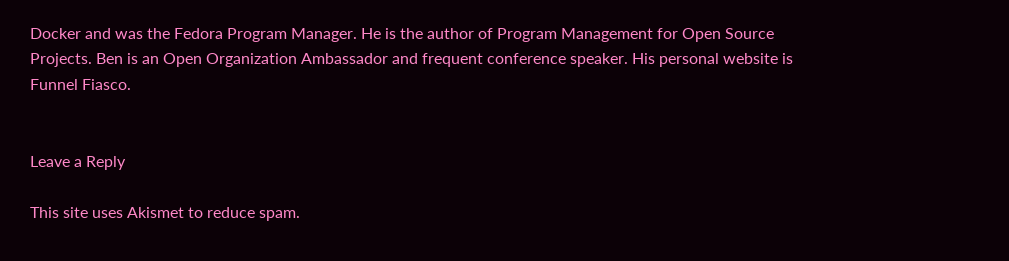Docker and was the Fedora Program Manager. He is the author of Program Management for Open Source Projects. Ben is an Open Organization Ambassador and frequent conference speaker. His personal website is Funnel Fiasco.


Leave a Reply

This site uses Akismet to reduce spam.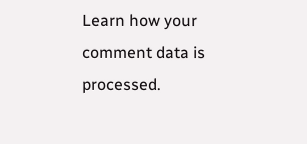Learn how your comment data is processed.